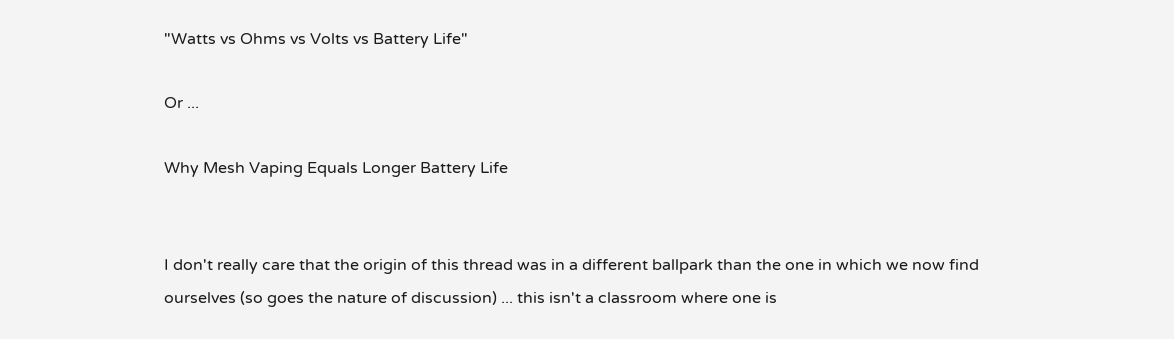"Watts vs Ohms vs Volts vs Battery Life"

Or ...

Why Mesh Vaping Equals Longer Battery Life


I don't really care that the origin of this thread was in a different ballpark than the one in which we now find ourselves (so goes the nature of discussion) ... this isn't a classroom where one is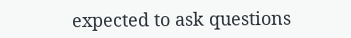expected to ask questions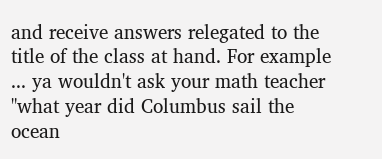and receive answers relegated to the title of the class at hand. For example ... ya wouldn't ask your math teacher "what year did Columbus sail the ocean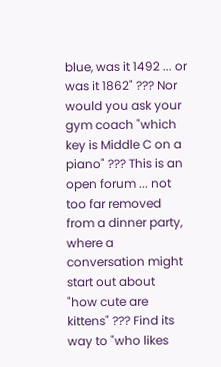blue, was it 1492 ... or was it 1862" ??? Nor would you ask your gym coach "which key is Middle C on a piano" ??? This is an open forum ... not too far removed from a dinner party, where a conversation might start out about
"how cute are kittens" ??? Find its way to "who likes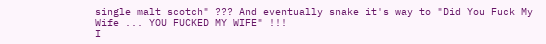single malt scotch" ??? And eventually snake it's way to "Did You Fuck My Wife ... YOU FUCKED MY WIFE" !!!
I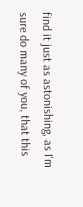find it just as astonishing, as I'm sure do many of you, that this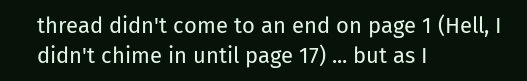thread didn't come to an end on page 1 (Hell, I didn't chime in until page 17) ... but as I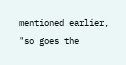mentioned earlier,
"so goes the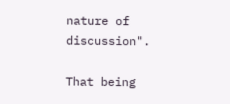nature of discussion".

That being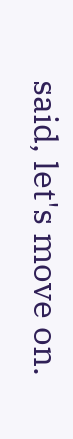said, let's move on.